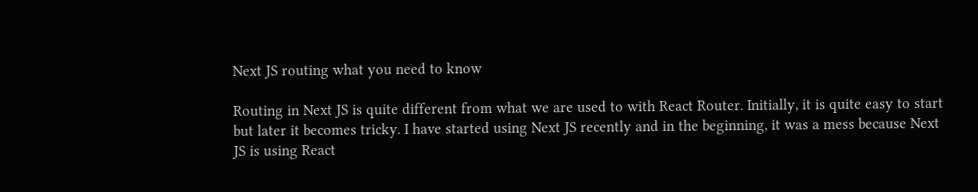Next JS routing what you need to know

Routing in Next JS is quite different from what we are used to with React Router. Initially, it is quite easy to start but later it becomes tricky. I have started using Next JS recently and in the beginning, it was a mess because Next JS is using React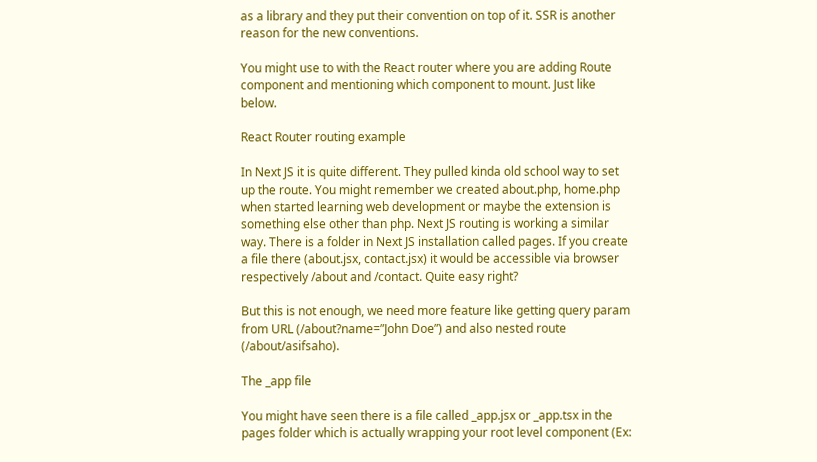as a library and they put their convention on top of it. SSR is another reason for the new conventions.

You might use to with the React router where you are adding Route component and mentioning which component to mount. Just like below.

React Router routing example

In Next JS it is quite different. They pulled kinda old school way to set up the route. You might remember we created about.php, home.php when started learning web development or maybe the extension is something else other than php. Next JS routing is working a similar way. There is a folder in Next JS installation called pages. If you create a file there (about.jsx, contact.jsx) it would be accessible via browser respectively /about and /contact. Quite easy right?

But this is not enough, we need more feature like getting query param from URL (/about?name=”John Doe”) and also nested route (/about/asifsaho).

The _app file

You might have seen there is a file called _app.jsx or _app.tsx in the pages folder which is actually wrapping your root level component (Ex: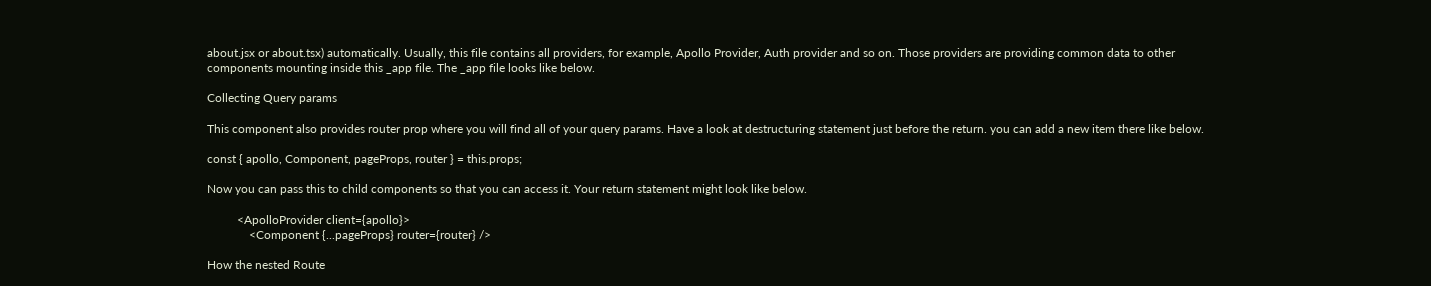about.jsx or about.tsx) automatically. Usually, this file contains all providers, for example, Apollo Provider, Auth provider and so on. Those providers are providing common data to other components mounting inside this _app file. The _app file looks like below.

Collecting Query params

This component also provides router prop where you will find all of your query params. Have a look at destructuring statement just before the return. you can add a new item there like below.

const { apollo, Component, pageProps, router } = this.props;

Now you can pass this to child components so that you can access it. Your return statement might look like below.

          <ApolloProvider client={apollo}>
              <Component {...pageProps} router={router} />

How the nested Route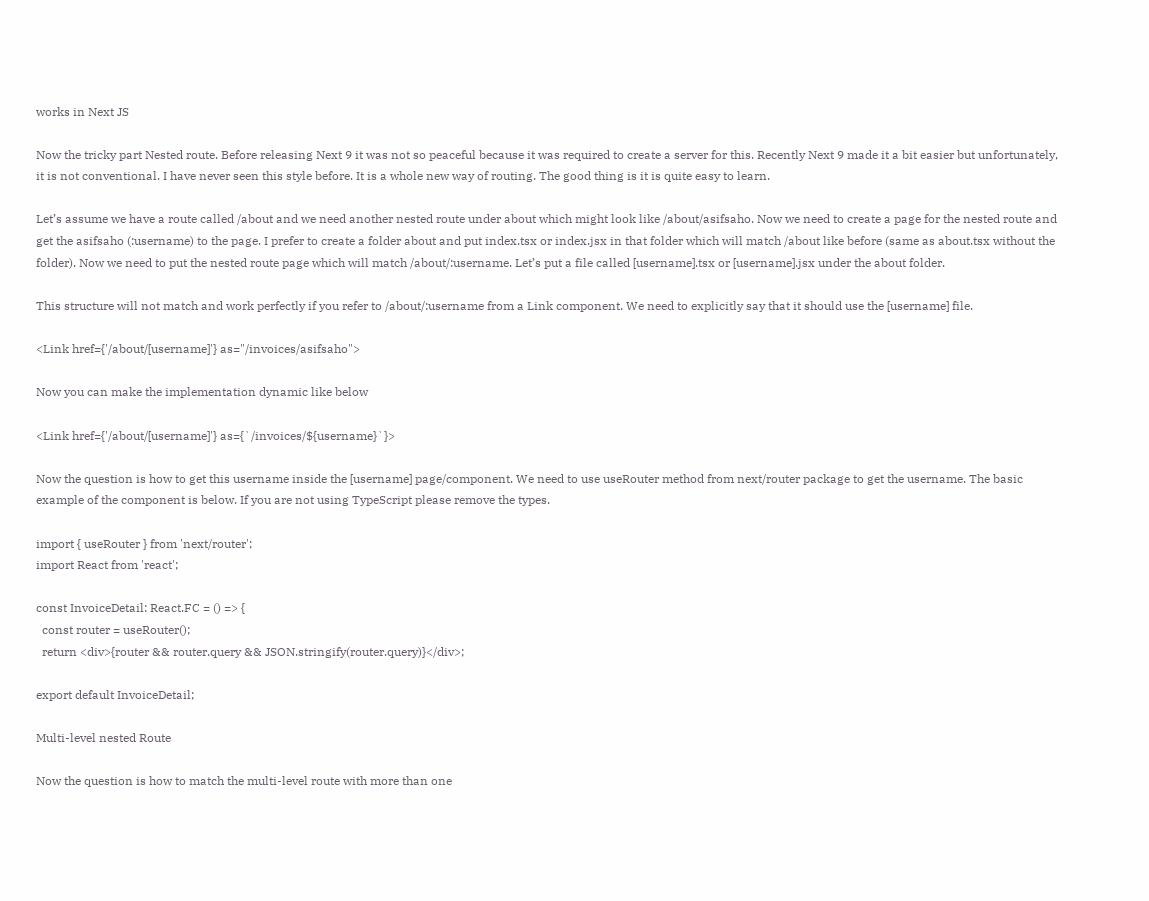works in Next JS

Now the tricky part Nested route. Before releasing Next 9 it was not so peaceful because it was required to create a server for this. Recently Next 9 made it a bit easier but unfortunately, it is not conventional. I have never seen this style before. It is a whole new way of routing. The good thing is it is quite easy to learn.

Let’s assume we have a route called /about and we need another nested route under about which might look like /about/asifsaho. Now we need to create a page for the nested route and get the asifsaho (:username) to the page. I prefer to create a folder about and put index.tsx or index.jsx in that folder which will match /about like before (same as about.tsx without the folder). Now we need to put the nested route page which will match /about/:username. Let’s put a file called [username].tsx or [username].jsx under the about folder.

This structure will not match and work perfectly if you refer to /about/:username from a Link component. We need to explicitly say that it should use the [username] file.

<Link href={'/about/[username]'} as="/invoices/asifsaho">

Now you can make the implementation dynamic like below

<Link href={'/about/[username]'} as={`/invoices/${username}`}>

Now the question is how to get this username inside the [username] page/component. We need to use useRouter method from next/router package to get the username. The basic example of the component is below. If you are not using TypeScript please remove the types.

import { useRouter } from 'next/router';
import React from 'react';

const InvoiceDetail: React.FC = () => {
  const router = useRouter();
  return <div>{router && router.query && JSON.stringify(router.query)}</div>;

export default InvoiceDetail;

Multi-level nested Route

Now the question is how to match the multi-level route with more than one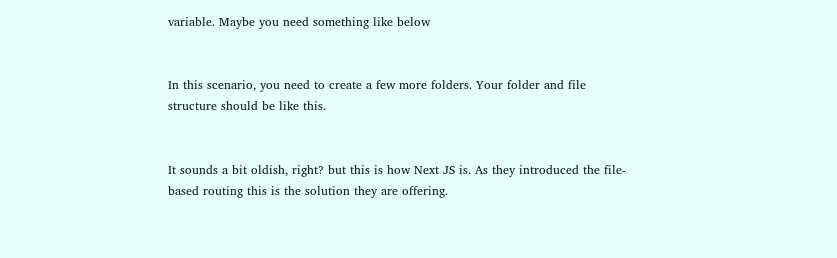variable. Maybe you need something like below


In this scenario, you need to create a few more folders. Your folder and file structure should be like this.


It sounds a bit oldish, right? but this is how Next JS is. As they introduced the file-based routing this is the solution they are offering.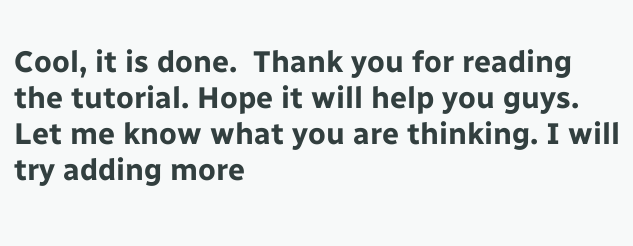Cool, it is done.  Thank you for reading the tutorial. Hope it will help you guys. Let me know what you are thinking. I will try adding more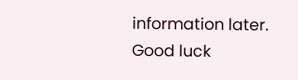information later. Good luck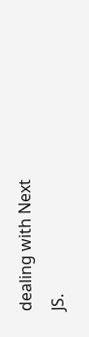dealing with Next JS.